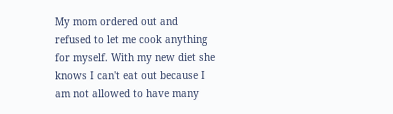My mom ordered out and refused to let me cook anything for myself. With my new diet she knows I can't eat out because I am not allowed to have many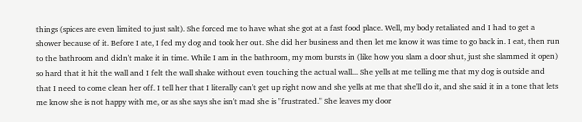things (spices are even limited to just salt). She forced me to have what she got at a fast food place. Well, my body retaliated and I had to get a shower because of it. Before I ate, I fed my dog and took her out. She did her business and then let me know it was time to go back in. I eat, then run to the bathroom and didn't make it in time. While I am in the bathroom, my mom bursts in (like how you slam a door shut, just she slammed it open) so hard that it hit the wall and I felt the wall shake without even touching the actual wall... She yells at me telling me that my dog is outside and that I need to come clean her off. I tell her that I literally can't get up right now and she yells at me that she'll do it, and she said it in a tone that lets me know she is not happy with me, or as she says she isn't mad she is "frustrated." She leaves my door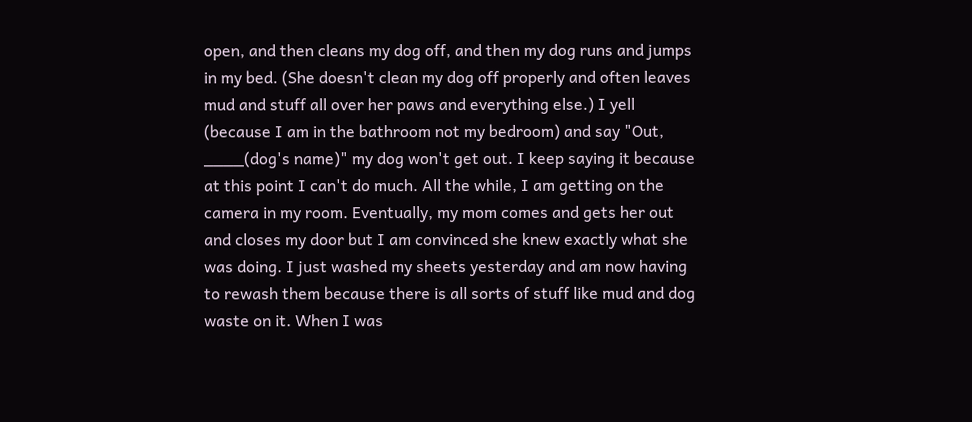open, and then cleans my dog off, and then my dog runs and jumps in my bed. (She doesn't clean my dog off properly and often leaves mud and stuff all over her paws and everything else.) I yell (because I am in the bathroom not my bedroom) and say "Out, ____(dog's name)" my dog won't get out. I keep saying it because at this point I can't do much. All the while, I am getting on the camera in my room. Eventually, my mom comes and gets her out and closes my door but I am convinced she knew exactly what she was doing. I just washed my sheets yesterday and am now having to rewash them because there is all sorts of stuff like mud and dog waste on it. When I was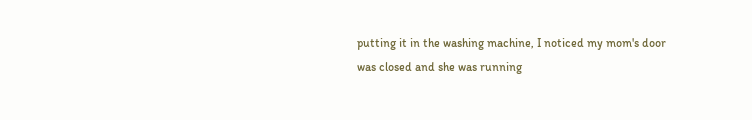putting it in the washing machine, I noticed my mom's door was closed and she was running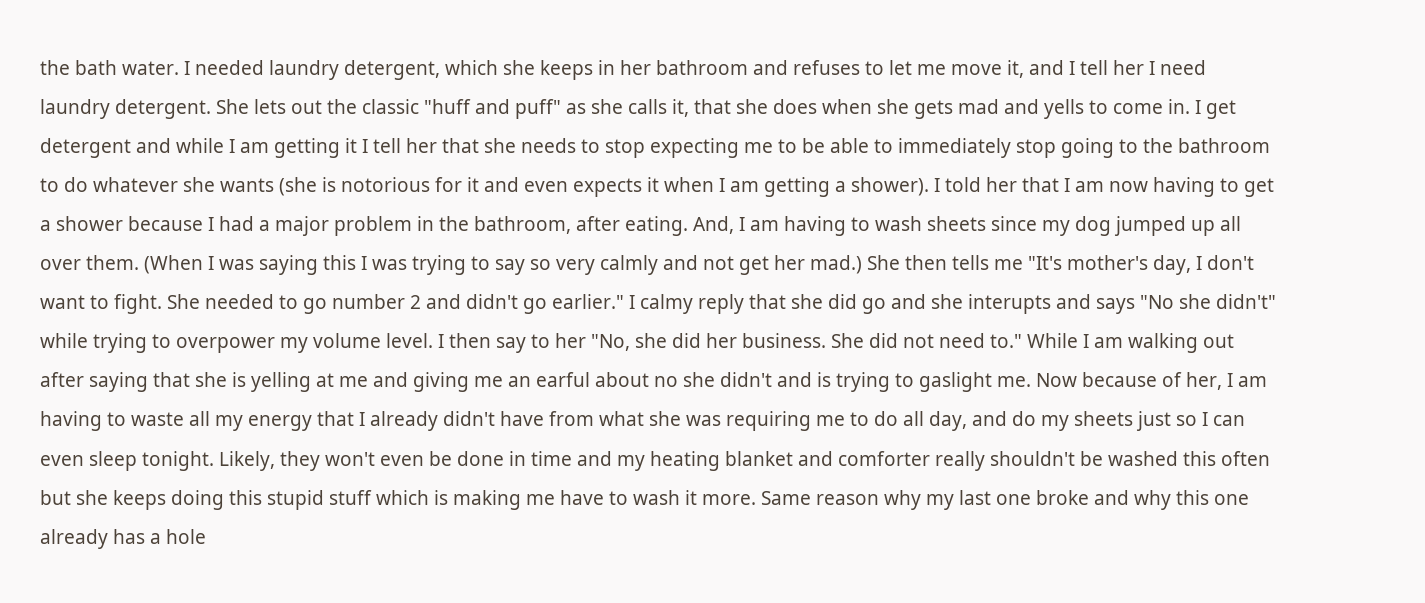the bath water. I needed laundry detergent, which she keeps in her bathroom and refuses to let me move it, and I tell her I need laundry detergent. She lets out the classic "huff and puff" as she calls it, that she does when she gets mad and yells to come in. I get detergent and while I am getting it I tell her that she needs to stop expecting me to be able to immediately stop going to the bathroom to do whatever she wants (she is notorious for it and even expects it when I am getting a shower). I told her that I am now having to get a shower because I had a major problem in the bathroom, after eating. And, I am having to wash sheets since my dog jumped up all over them. (When I was saying this I was trying to say so very calmly and not get her mad.) She then tells me "It's mother's day, I don't want to fight. She needed to go number 2 and didn't go earlier." I calmy reply that she did go and she interupts and says "No she didn't" while trying to overpower my volume level. I then say to her "No, she did her business. She did not need to." While I am walking out after saying that she is yelling at me and giving me an earful about no she didn't and is trying to gaslight me. Now because of her, I am having to waste all my energy that I already didn't have from what she was requiring me to do all day, and do my sheets just so I can even sleep tonight. Likely, they won't even be done in time and my heating blanket and comforter really shouldn't be washed this often but she keeps doing this stupid stuff which is making me have to wash it more. Same reason why my last one broke and why this one already has a hole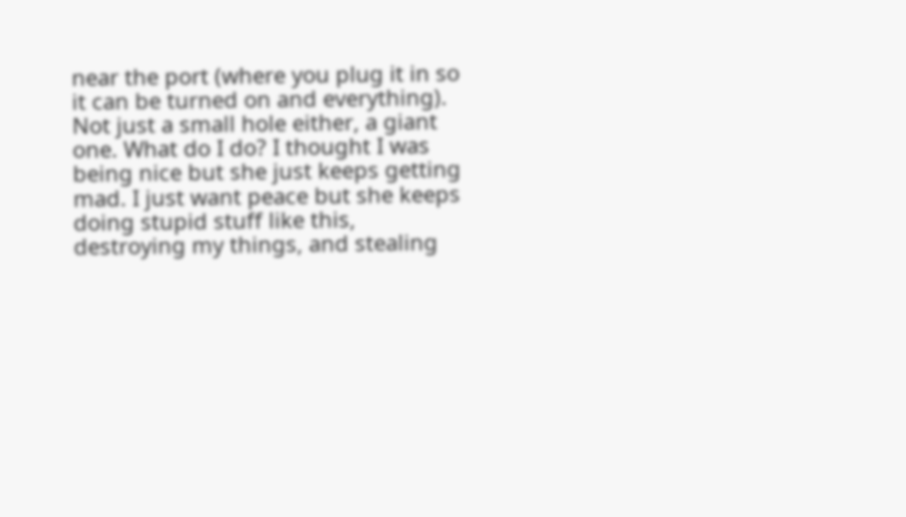near the port (where you plug it in so it can be turned on and everything). Not just a small hole either, a giant one. What do I do? I thought I was being nice but she just keeps getting mad. I just want peace but she keeps doing stupid stuff like this, destroying my things, and stealing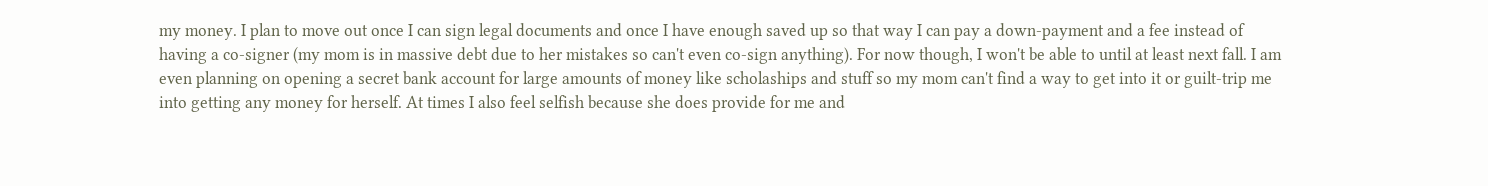my money. I plan to move out once I can sign legal documents and once I have enough saved up so that way I can pay a down-payment and a fee instead of having a co-signer (my mom is in massive debt due to her mistakes so can't even co-sign anything). For now though, I won't be able to until at least next fall. I am even planning on opening a secret bank account for large amounts of money like scholaships and stuff so my mom can't find a way to get into it or guilt-trip me into getting any money for herself. At times I also feel selfish because she does provide for me and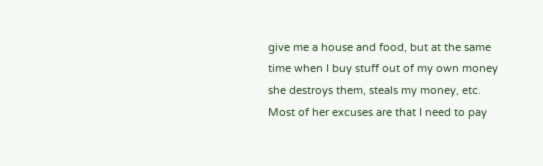give me a house and food, but at the same time when I buy stuff out of my own money she destroys them, steals my money, etc. Most of her excuses are that I need to pay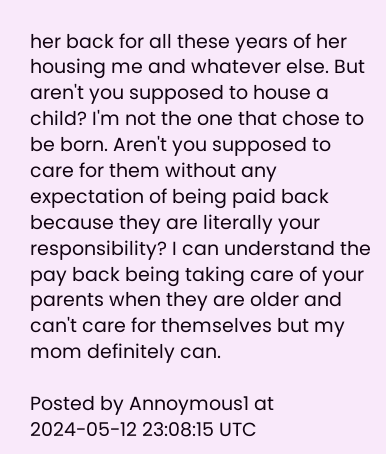her back for all these years of her housing me and whatever else. But aren't you supposed to house a child? I'm not the one that chose to be born. Aren't you supposed to care for them without any expectation of being paid back because they are literally your responsibility? I can understand the pay back being taking care of your parents when they are older and can't care for themselves but my mom definitely can.

Posted by Annoymous1 at 2024-05-12 23:08:15 UTC